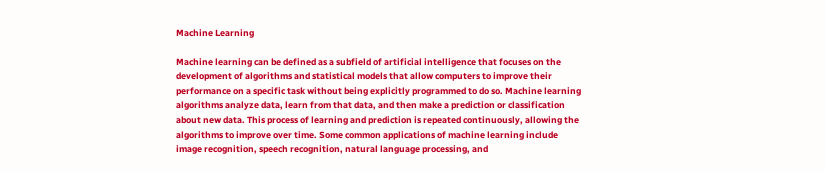Machine Learning

Machine learning can be defined as a subfield of artificial intelligence that focuses on the development of algorithms and statistical models that allow computers to improve their performance on a specific task without being explicitly programmed to do so. Machine learning algorithms analyze data, learn from that data, and then make a prediction or classification about new data. This process of learning and prediction is repeated continuously, allowing the algorithms to improve over time. Some common applications of machine learning include image recognition, speech recognition, natural language processing, and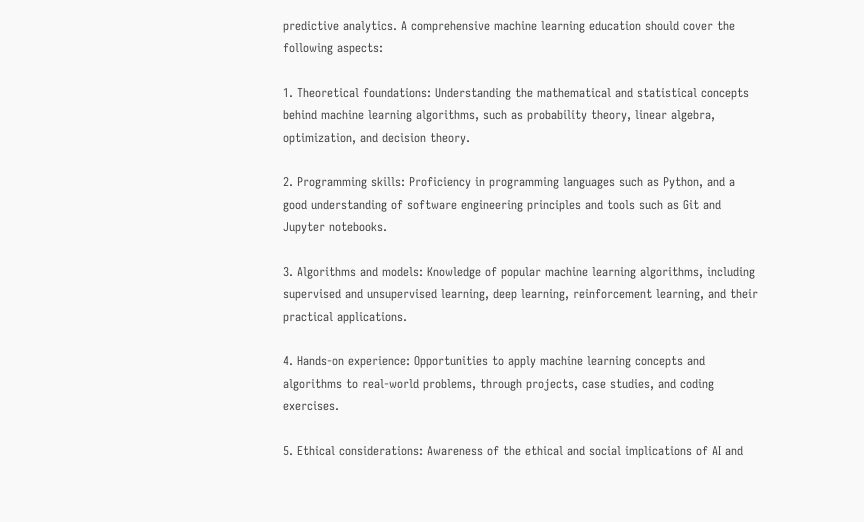predictive analytics. A comprehensive machine learning education should cover the following aspects:

1. Theoretical foundations: Understanding the mathematical and statistical concepts behind machine learning algorithms, such as probability theory, linear algebra, optimization, and decision theory.

2. Programming skills: Proficiency in programming languages such as Python, and a good understanding of software engineering principles and tools such as Git and Jupyter notebooks.

3. Algorithms and models: Knowledge of popular machine learning algorithms, including supervised and unsupervised learning, deep learning, reinforcement learning, and their practical applications.

4. Hands-on experience: Opportunities to apply machine learning concepts and algorithms to real-world problems, through projects, case studies, and coding exercises.

5. Ethical considerations: Awareness of the ethical and social implications of AI and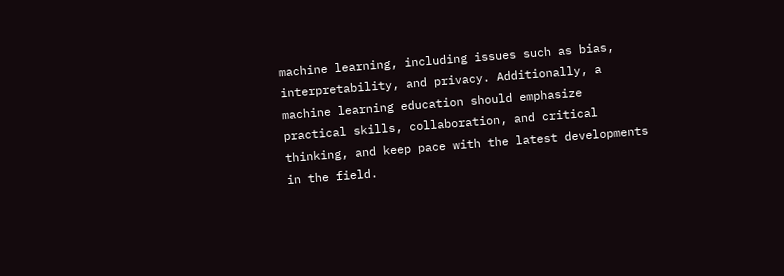machine learning, including issues such as bias, interpretability, and privacy. Additionally, a machine learning education should emphasize practical skills, collaboration, and critical thinking, and keep pace with the latest developments in the field.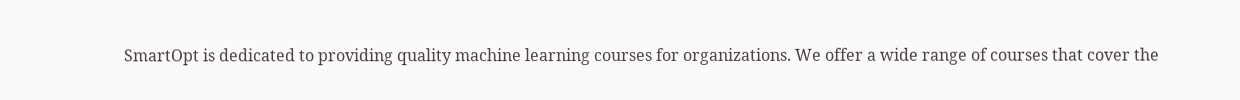SmartOpt is dedicated to providing quality machine learning courses for organizations. We offer a wide range of courses that cover the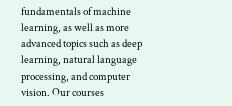fundamentals of machine learning, as well as more advanced topics such as deep learning, natural language processing, and computer vision. Our courses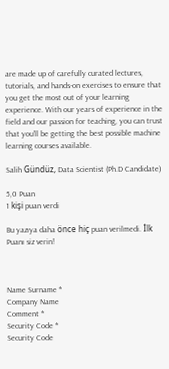are made up of carefully curated lectures, tutorials, and hands-on exercises to ensure that you get the most out of your learning experience. With our years of experience in the field and our passion for teaching, you can trust that you’ll be getting the best possible machine learning courses available.

Salih Gündüz, Data Scientist (Ph.D Candidate)

5,0 Puan
1 kişi puan verdi

Bu yazıya daha önce hiç puan verilmedi. İlk Puanı siz verin!



Name Surname *
Company Name
Comment *
Security Code *
Security Code